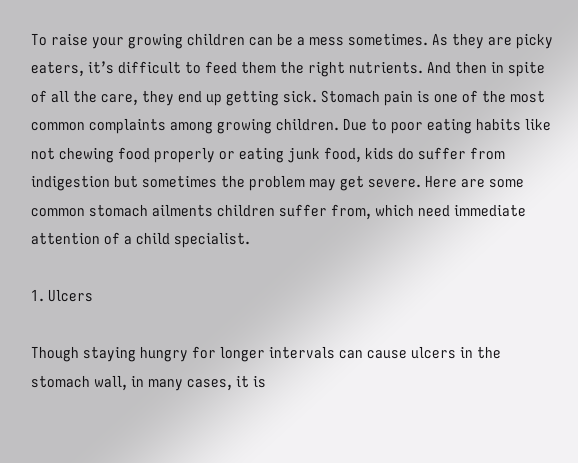To raise your growing children can be a mess sometimes. As they are picky eaters, it’s difficult to feed them the right nutrients. And then in spite of all the care, they end up getting sick. Stomach pain is one of the most common complaints among growing children. Due to poor eating habits like not chewing food properly or eating junk food, kids do suffer from indigestion but sometimes the problem may get severe. Here are some common stomach ailments children suffer from, which need immediate attention of a child specialist.

1. Ulcers

Though staying hungry for longer intervals can cause ulcers in the stomach wall, in many cases, it is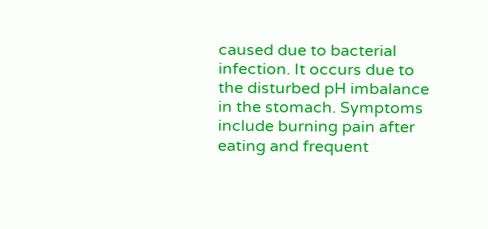caused due to bacterial infection. It occurs due to the disturbed pH imbalance in the stomach. Symptoms include burning pain after eating and frequent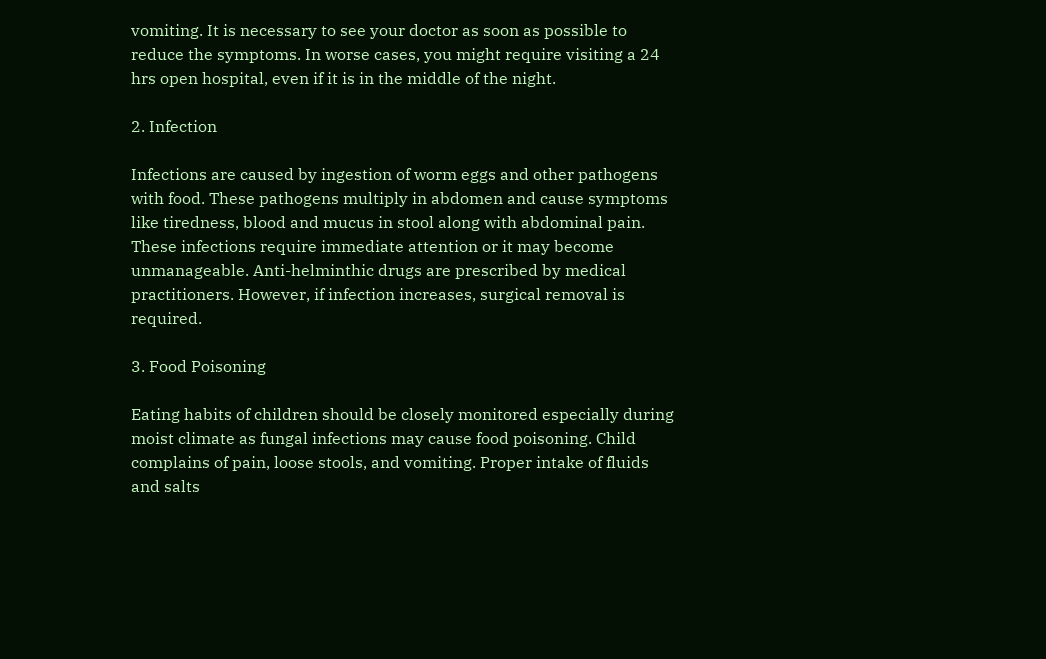vomiting. It is necessary to see your doctor as soon as possible to reduce the symptoms. In worse cases, you might require visiting a 24 hrs open hospital, even if it is in the middle of the night.

2. Infection

Infections are caused by ingestion of worm eggs and other pathogens with food. These pathogens multiply in abdomen and cause symptoms like tiredness, blood and mucus in stool along with abdominal pain. These infections require immediate attention or it may become unmanageable. Anti-helminthic drugs are prescribed by medical practitioners. However, if infection increases, surgical removal is required.

3. Food Poisoning

Eating habits of children should be closely monitored especially during moist climate as fungal infections may cause food poisoning. Child complains of pain, loose stools, and vomiting. Proper intake of fluids and salts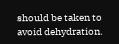should be taken to avoid dehydration.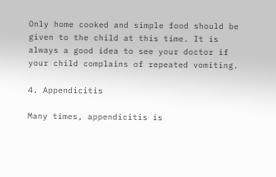Only home cooked and simple food should be given to the child at this time. It is always a good idea to see your doctor if your child complains of repeated vomiting.

4. Appendicitis

Many times, appendicitis is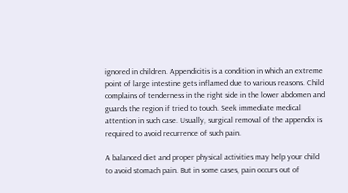ignored in children. Appendicitis is a condition in which an extreme point of large intestine gets inflamed due to various reasons. Child complains of tenderness in the right side in the lower abdomen and guards the region if tried to touch. Seek immediate medical attention in such case. Usually, surgical removal of the appendix is required to avoid recurrence of such pain.

A balanced diet and proper physical activities may help your child to avoid stomach pain. But in some cases, pain occurs out of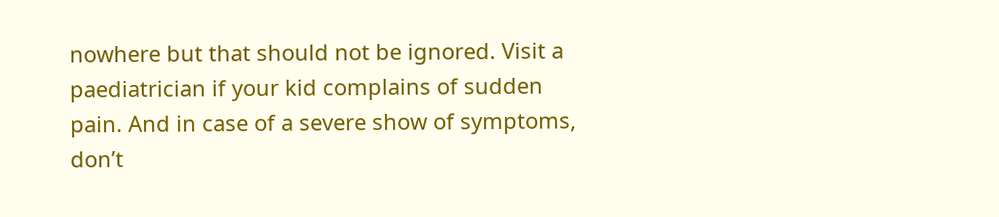nowhere but that should not be ignored. Visit a paediatrician if your kid complains of sudden pain. And in case of a severe show of symptoms, don’t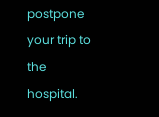postpone your trip to the hospital.